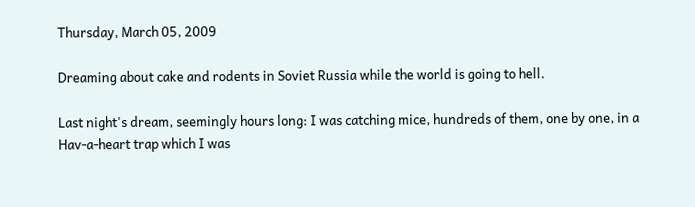Thursday, March 05, 2009

Dreaming about cake and rodents in Soviet Russia while the world is going to hell.

Last night's dream, seemingly hours long: I was catching mice, hundreds of them, one by one, in a Hav-a-heart trap which I was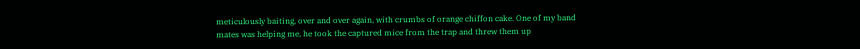meticulously baiting, over and over again, with crumbs of orange chiffon cake. One of my band mates was helping me, he took the captured mice from the trap and threw them up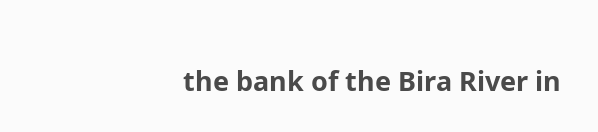the bank of the Bira River in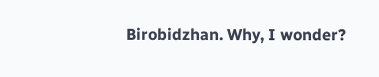Birobidzhan. Why, I wonder?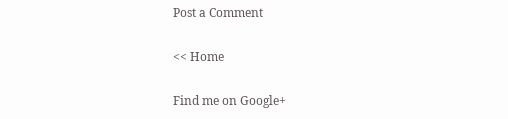Post a Comment

<< Home

Find me on Google+